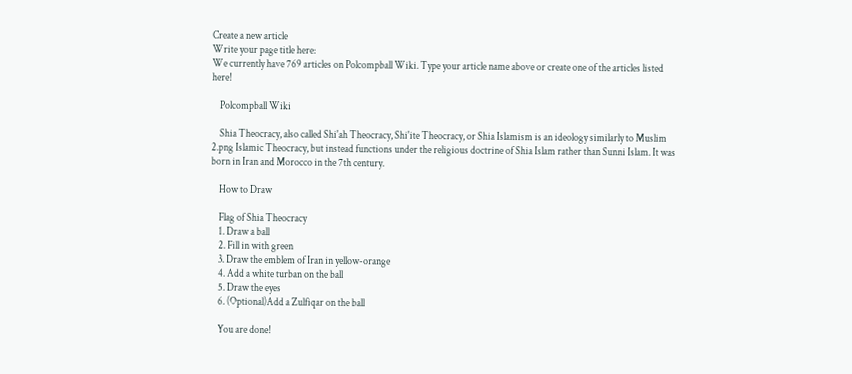Create a new article
Write your page title here:
We currently have 769 articles on Polcompball Wiki. Type your article name above or create one of the articles listed here!

    Polcompball Wiki

    Shia Theocracy, also called Shi'ah Theocracy, Shi'ite Theocracy, or Shia Islamism is an ideology similarly to Muslim 2.png Islamic Theocracy, but instead functions under the religious doctrine of Shia Islam rather than Sunni Islam. It was born in Iran and Morocco in the 7th century.

    How to Draw

    Flag of Shia Theocracy
    1. Draw a ball
    2. Fill in with green
    3. Draw the emblem of Iran in yellow-orange
    4. Add a white turban on the ball
    5. Draw the eyes
    6. (Optional)Add a Zulfiqar on the ball

    You are done!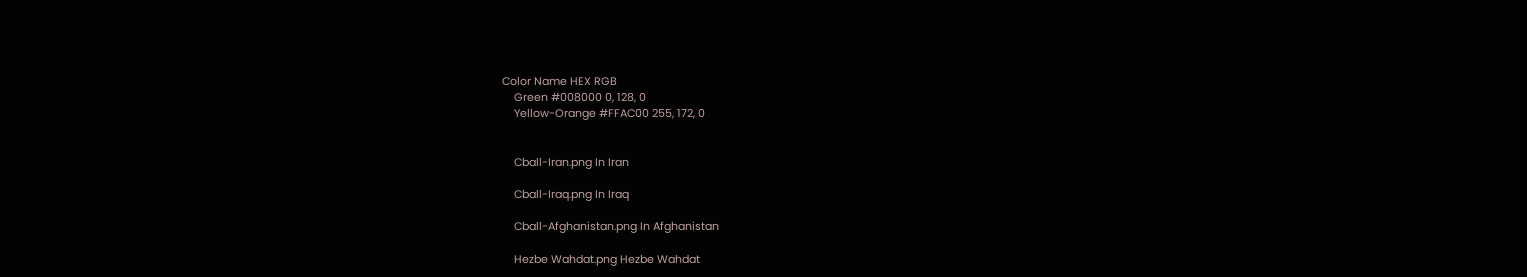Color Name HEX RGB
    Green #008000 0, 128, 0
    Yellow-Orange #FFAC00 255, 172, 0


    Cball-Iran.png In Iran

    Cball-Iraq.png In Iraq

    Cball-Afghanistan.png In Afghanistan

    Hezbe Wahdat.png Hezbe Wahdat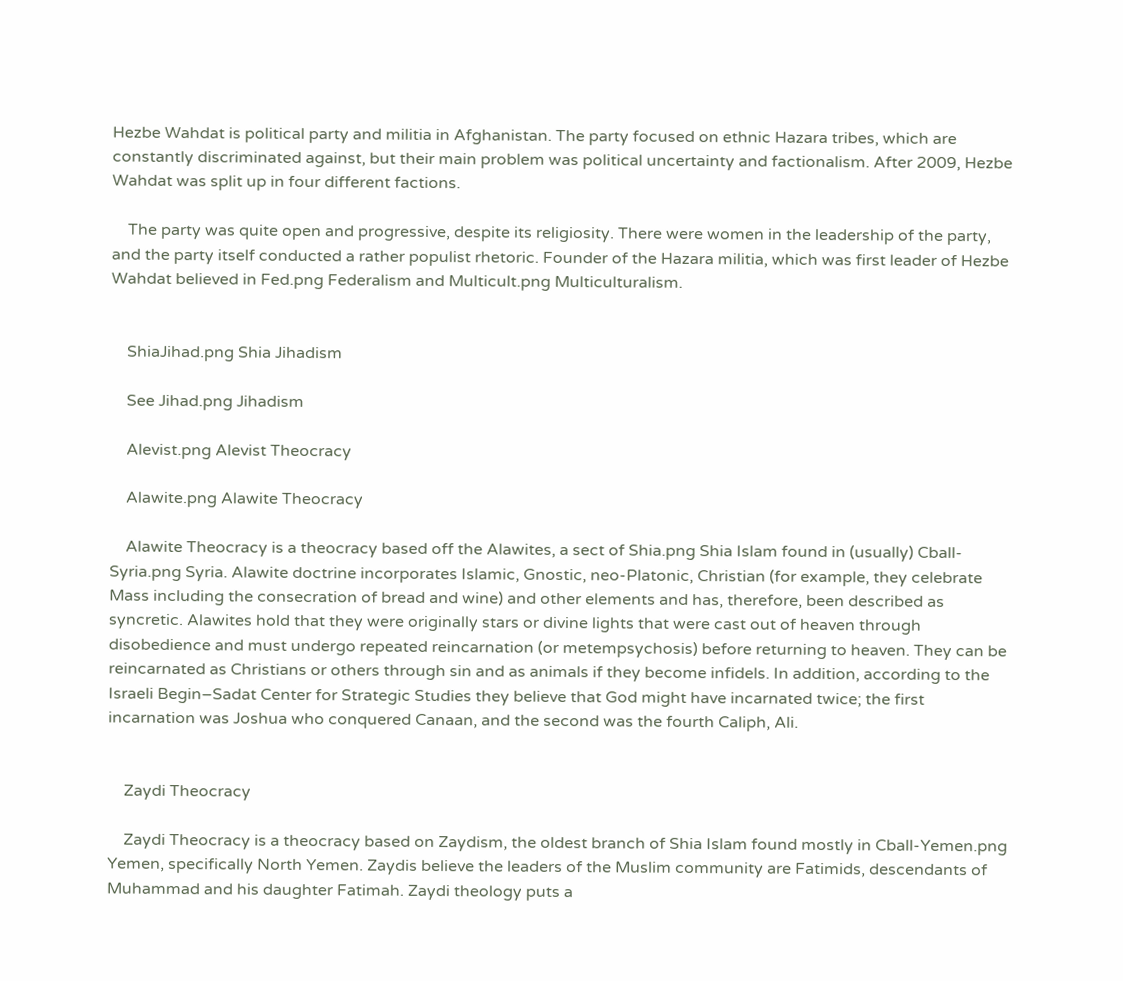Hezbe Wahdat is political party and militia in Afghanistan. The party focused on ethnic Hazara tribes, which are constantly discriminated against, but their main problem was political uncertainty and factionalism. After 2009, Hezbe Wahdat was split up in four different factions.

    The party was quite open and progressive, despite its religiosity. There were women in the leadership of the party, and the party itself conducted a rather populist rhetoric. Founder of the Hazara militia, which was first leader of Hezbe Wahdat believed in Fed.png Federalism and Multicult.png Multiculturalism.


    ShiaJihad.png Shia Jihadism

    See Jihad.png Jihadism

    Alevist.png Alevist Theocracy

    Alawite.png Alawite Theocracy

    Alawite Theocracy is a theocracy based off the Alawites, a sect of Shia.png Shia Islam found in (usually) Cball-Syria.png Syria. Alawite doctrine incorporates Islamic, Gnostic, neo-Platonic, Christian (for example, they celebrate Mass including the consecration of bread and wine) and other elements and has, therefore, been described as syncretic. Alawites hold that they were originally stars or divine lights that were cast out of heaven through disobedience and must undergo repeated reincarnation (or metempsychosis) before returning to heaven. They can be reincarnated as Christians or others through sin and as animals if they become infidels. In addition, according to the Israeli Begin–Sadat Center for Strategic Studies they believe that God might have incarnated twice; the first incarnation was Joshua who conquered Canaan, and the second was the fourth Caliph, Ali.


    Zaydi Theocracy

    Zaydi Theocracy is a theocracy based on Zaydism, the oldest branch of Shia Islam found mostly in Cball-Yemen.png Yemen, specifically North Yemen. Zaydis believe the leaders of the Muslim community are Fatimids, descendants of Muhammad and his daughter Fatimah. Zaydi theology puts a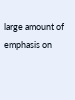large amount of emphasis on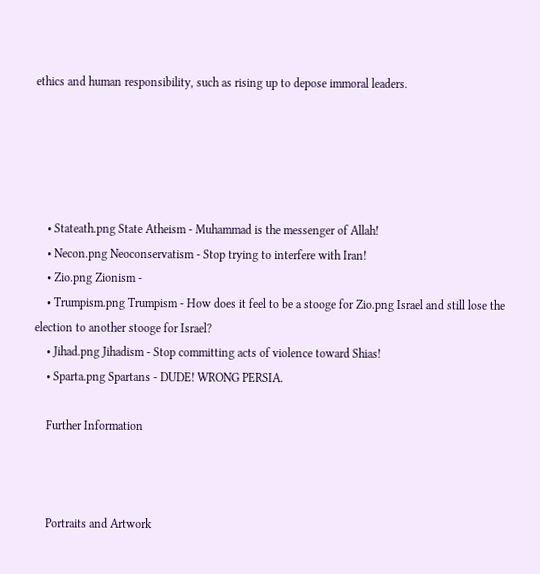ethics and human responsibility, such as rising up to depose immoral leaders.





    • Stateath.png State Atheism - Muhammad is the messenger of Allah!
    • Necon.png Neoconservatism - Stop trying to interfere with Iran!
    • Zio.png Zionism -
    • Trumpism.png Trumpism - How does it feel to be a stooge for Zio.png Israel and still lose the election to another stooge for Israel?
    • Jihad.png Jihadism - Stop committing acts of violence toward Shias!
    • Sparta.png Spartans - DUDE! WRONG PERSIA.

    Further Information



    Portraits and Artwork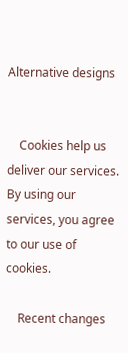Alternative designs


    Cookies help us deliver our services. By using our services, you agree to our use of cookies.

    Recent changes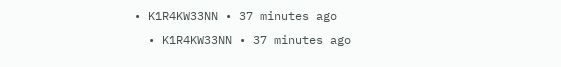• K1R4KW33NN • 37 minutes ago
  • K1R4KW33NN • 37 minutes ago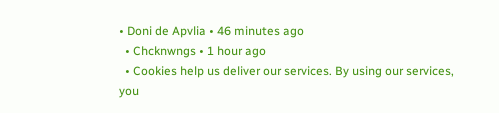• Doni de Apvlia • 46 minutes ago
  • Chcknwngs • 1 hour ago
  • Cookies help us deliver our services. By using our services, you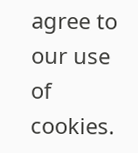agree to our use of cookies.